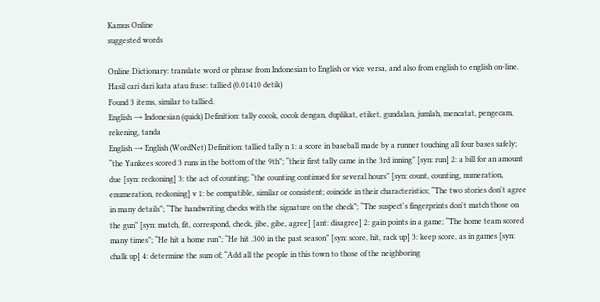Kamus Online
suggested words

Online Dictionary: translate word or phrase from Indonesian to English or vice versa, and also from english to english on-line.
Hasil cari dari kata atau frase: tallied (0.01410 detik)
Found 3 items, similar to tallied.
English → Indonesian (quick) Definition: tally cocok, cocok dengan, duplikat, etiket, gundalan, jumlah, mencatat, pengecam, rekening, tanda
English → English (WordNet) Definition: tallied tally n 1: a score in baseball made by a runner touching all four bases safely; “the Yankees scored 3 runs in the bottom of the 9th”; “their first tally came in the 3rd inning” [syn: run] 2: a bill for an amount due [syn: reckoning] 3: the act of counting; “the counting continued for several hours” [syn: count, counting, numeration, enumeration, reckoning] v 1: be compatible, similar or consistent; coincide in their characteristics; “The two stories don't agree in many details”; “The handwriting checks with the signature on the check”; “The suspect's fingerprints don't match those on the gun” [syn: match, fit, correspond, check, jibe, gibe, agree] [ant: disagree] 2: gain points in a game; “The home team scored many times”; “He hit a home run”; “He hit .300 in the past season” [syn: score, hit, rack up] 3: keep score, as in games [syn: chalk up] 4: determine the sum of; “Add all the people in this town to those of the neighboring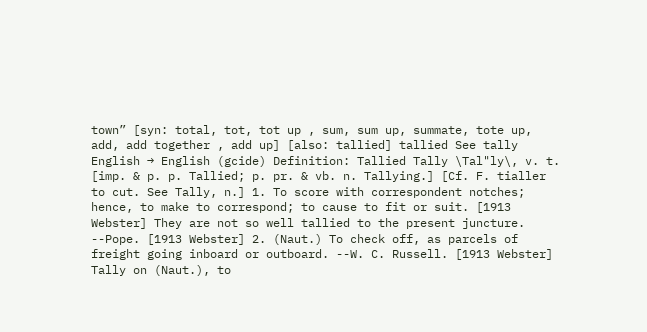town” [syn: total, tot, tot up , sum, sum up, summate, tote up, add, add together , add up] [also: tallied] tallied See tally
English → English (gcide) Definition: Tallied Tally \Tal"ly\, v. t. [imp. & p. p. Tallied; p. pr. & vb. n. Tallying.] [Cf. F. tialler to cut. See Tally, n.] 1. To score with correspondent notches; hence, to make to correspond; to cause to fit or suit. [1913 Webster] They are not so well tallied to the present juncture. --Pope. [1913 Webster] 2. (Naut.) To check off, as parcels of freight going inboard or outboard. --W. C. Russell. [1913 Webster] Tally on (Naut.), to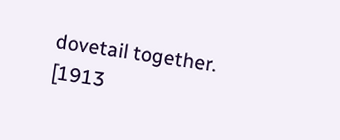dovetail together. [1913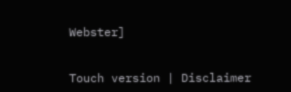Webster]


Touch version | Disclaimer